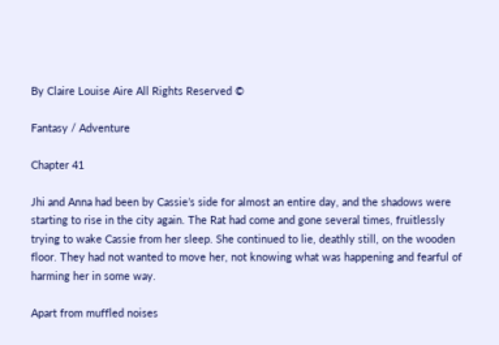By Claire Louise Aire All Rights Reserved ©

Fantasy / Adventure

Chapter 41

Jhi and Anna had been by Cassie’s side for almost an entire day, and the shadows were starting to rise in the city again. The Rat had come and gone several times, fruitlessly trying to wake Cassie from her sleep. She continued to lie, deathly still, on the wooden floor. They had not wanted to move her, not knowing what was happening and fearful of harming her in some way.

Apart from muffled noises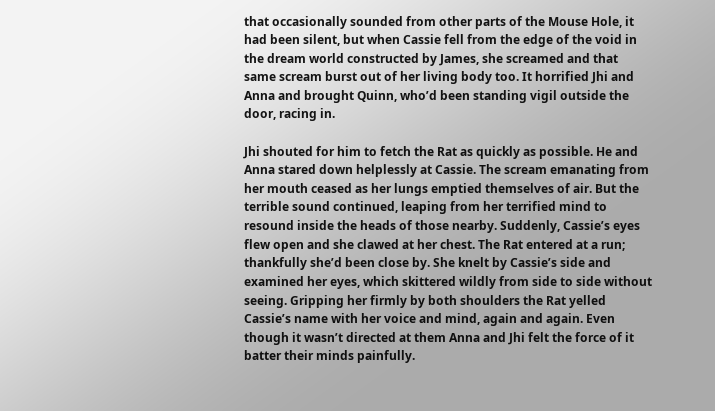that occasionally sounded from other parts of the Mouse Hole, it had been silent, but when Cassie fell from the edge of the void in the dream world constructed by James, she screamed and that same scream burst out of her living body too. It horrified Jhi and Anna and brought Quinn, who’d been standing vigil outside the door, racing in.

Jhi shouted for him to fetch the Rat as quickly as possible. He and Anna stared down helplessly at Cassie. The scream emanating from her mouth ceased as her lungs emptied themselves of air. But the terrible sound continued, leaping from her terrified mind to resound inside the heads of those nearby. Suddenly, Cassie’s eyes flew open and she clawed at her chest. The Rat entered at a run; thankfully she’d been close by. She knelt by Cassie’s side and examined her eyes, which skittered wildly from side to side without seeing. Gripping her firmly by both shoulders the Rat yelled Cassie’s name with her voice and mind, again and again. Even though it wasn’t directed at them Anna and Jhi felt the force of it batter their minds painfully.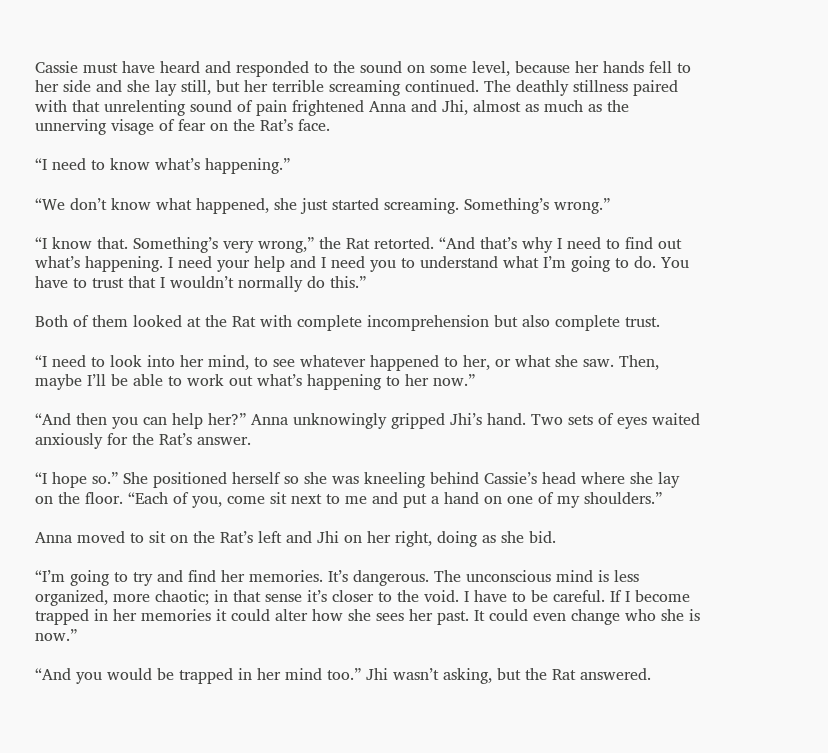Cassie must have heard and responded to the sound on some level, because her hands fell to her side and she lay still, but her terrible screaming continued. The deathly stillness paired with that unrelenting sound of pain frightened Anna and Jhi, almost as much as the unnerving visage of fear on the Rat’s face.

“I need to know what’s happening.”

“We don’t know what happened, she just started screaming. Something’s wrong.”

“I know that. Something’s very wrong,” the Rat retorted. “And that’s why I need to find out what’s happening. I need your help and I need you to understand what I’m going to do. You have to trust that I wouldn’t normally do this.”

Both of them looked at the Rat with complete incomprehension but also complete trust.

“I need to look into her mind, to see whatever happened to her, or what she saw. Then, maybe I’ll be able to work out what’s happening to her now.”

“And then you can help her?” Anna unknowingly gripped Jhi’s hand. Two sets of eyes waited anxiously for the Rat’s answer.

“I hope so.” She positioned herself so she was kneeling behind Cassie’s head where she lay on the floor. “Each of you, come sit next to me and put a hand on one of my shoulders.”

Anna moved to sit on the Rat’s left and Jhi on her right, doing as she bid.

“I’m going to try and find her memories. It’s dangerous. The unconscious mind is less organized, more chaotic; in that sense it’s closer to the void. I have to be careful. If I become trapped in her memories it could alter how she sees her past. It could even change who she is now.”

“And you would be trapped in her mind too.” Jhi wasn’t asking, but the Rat answered.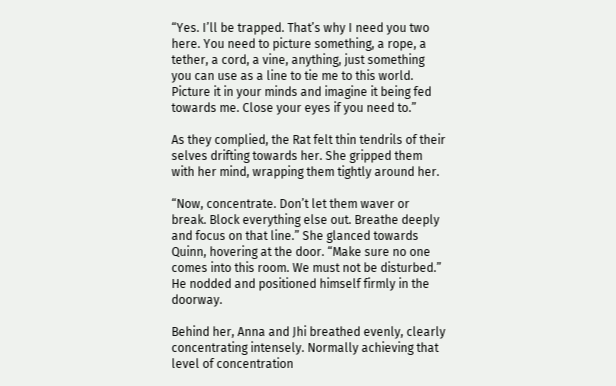“Yes. I’ll be trapped. That’s why I need you two here. You need to picture something, a rope, a tether, a cord, a vine, anything, just something you can use as a line to tie me to this world. Picture it in your minds and imagine it being fed towards me. Close your eyes if you need to.”

As they complied, the Rat felt thin tendrils of their selves drifting towards her. She gripped them with her mind, wrapping them tightly around her.

“Now, concentrate. Don’t let them waver or break. Block everything else out. Breathe deeply and focus on that line.” She glanced towards Quinn, hovering at the door. “Make sure no one comes into this room. We must not be disturbed.” He nodded and positioned himself firmly in the doorway.

Behind her, Anna and Jhi breathed evenly, clearly concentrating intensely. Normally achieving that level of concentration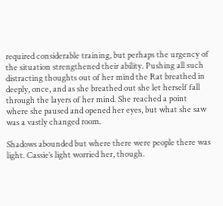required considerable training, but perhaps the urgency of the situation strengthened their ability. Pushing all such distracting thoughts out of her mind the Rat breathed in deeply, once, and as she breathed out she let herself fall through the layers of her mind. She reached a point where she paused and opened her eyes, but what she saw was a vastly changed room.

Shadows abounded but where there were people there was light. Cassie’s light worried her, though.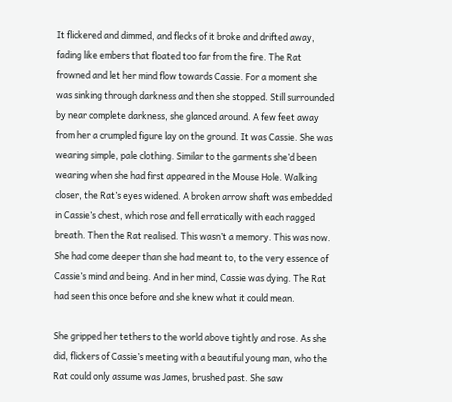It flickered and dimmed, and flecks of it broke and drifted away, fading like embers that floated too far from the fire. The Rat frowned and let her mind flow towards Cassie. For a moment she was sinking through darkness and then she stopped. Still surrounded by near complete darkness, she glanced around. A few feet away from her a crumpled figure lay on the ground. It was Cassie. She was wearing simple, pale clothing. Similar to the garments she’d been wearing when she had first appeared in the Mouse Hole. Walking closer, the Rat’s eyes widened. A broken arrow shaft was embedded in Cassie’s chest, which rose and fell erratically with each ragged breath. Then the Rat realised. This wasn’t a memory. This was now. She had come deeper than she had meant to, to the very essence of Cassie’s mind and being. And in her mind, Cassie was dying. The Rat had seen this once before and she knew what it could mean.

She gripped her tethers to the world above tightly and rose. As she did, flickers of Cassie’s meeting with a beautiful young man, who the Rat could only assume was James, brushed past. She saw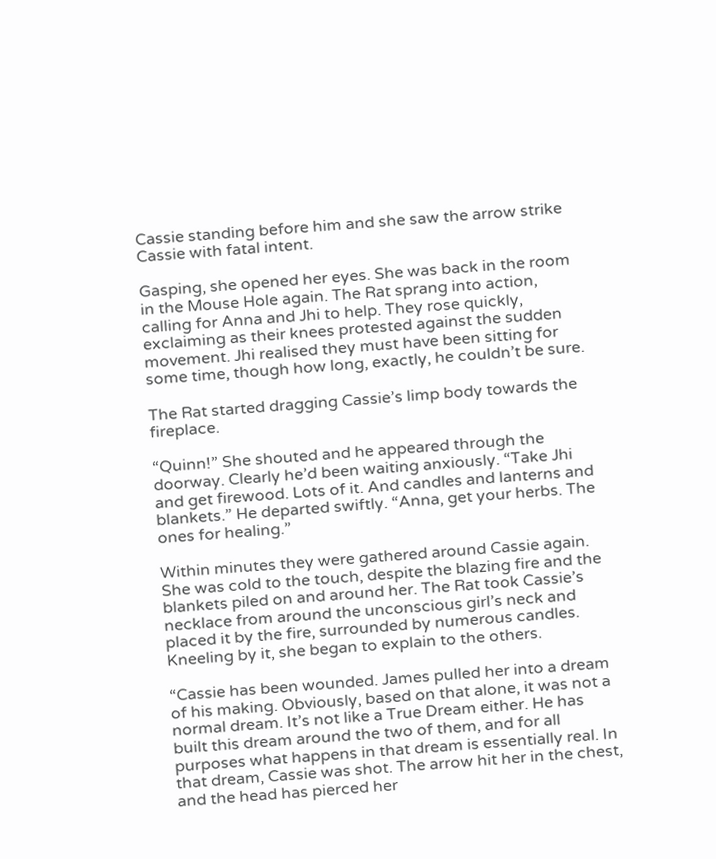Cassie standing before him and she saw the arrow strike Cassie with fatal intent.

Gasping, she opened her eyes. She was back in the room in the Mouse Hole again. The Rat sprang into action, calling for Anna and Jhi to help. They rose quickly, exclaiming as their knees protested against the sudden movement. Jhi realised they must have been sitting for some time, though how long, exactly, he couldn’t be sure.

The Rat started dragging Cassie’s limp body towards the fireplace.

“Quinn!” She shouted and he appeared through the doorway. Clearly he’d been waiting anxiously. “Take Jhi and get firewood. Lots of it. And candles and lanterns and blankets.” He departed swiftly. “Anna, get your herbs. The ones for healing.”

Within minutes they were gathered around Cassie again. She was cold to the touch, despite the blazing fire and the blankets piled on and around her. The Rat took Cassie’s necklace from around the unconscious girl’s neck and placed it by the fire, surrounded by numerous candles. Kneeling by it, she began to explain to the others.

“Cassie has been wounded. James pulled her into a dream of his making. Obviously, based on that alone, it was not a normal dream. It’s not like a True Dream either. He has built this dream around the two of them, and for all purposes what happens in that dream is essentially real. In that dream, Cassie was shot. The arrow hit her in the chest, and the head has pierced her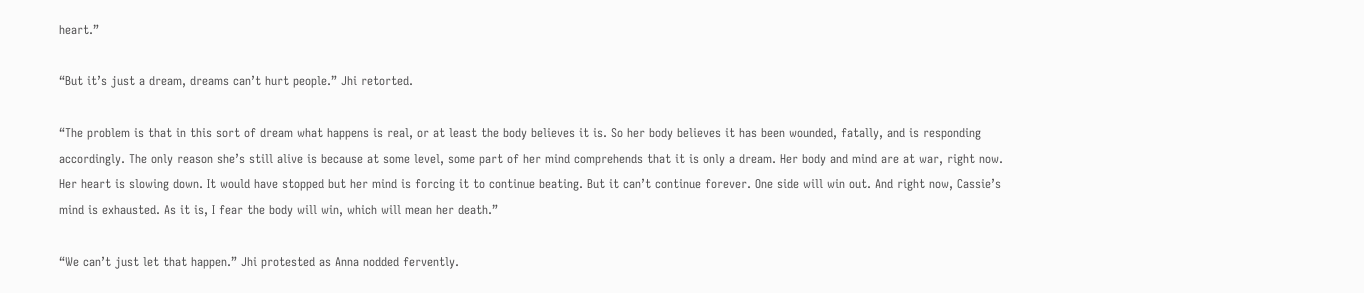heart.”

“But it’s just a dream, dreams can’t hurt people.” Jhi retorted.

“The problem is that in this sort of dream what happens is real, or at least the body believes it is. So her body believes it has been wounded, fatally, and is responding accordingly. The only reason she’s still alive is because at some level, some part of her mind comprehends that it is only a dream. Her body and mind are at war, right now. Her heart is slowing down. It would have stopped but her mind is forcing it to continue beating. But it can’t continue forever. One side will win out. And right now, Cassie’s mind is exhausted. As it is, I fear the body will win, which will mean her death.”

“We can’t just let that happen.” Jhi protested as Anna nodded fervently.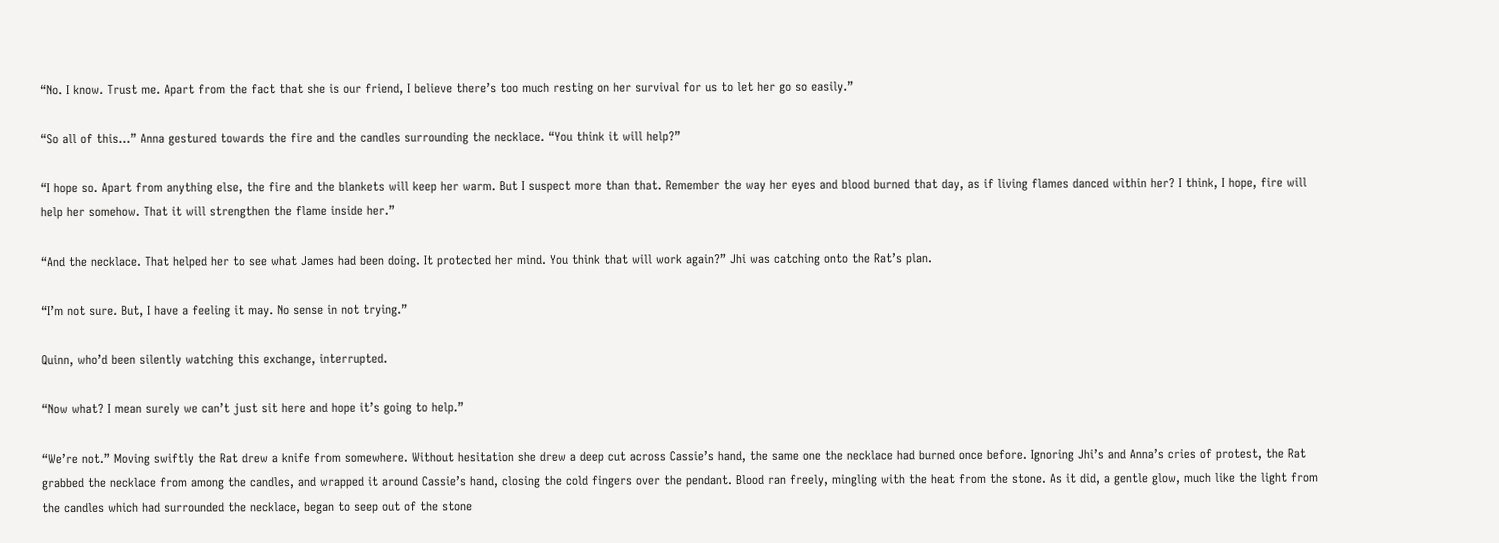“No. I know. Trust me. Apart from the fact that she is our friend, I believe there’s too much resting on her survival for us to let her go so easily.”

“So all of this…” Anna gestured towards the fire and the candles surrounding the necklace. “You think it will help?”

“I hope so. Apart from anything else, the fire and the blankets will keep her warm. But I suspect more than that. Remember the way her eyes and blood burned that day, as if living flames danced within her? I think, I hope, fire will help her somehow. That it will strengthen the flame inside her.”

“And the necklace. That helped her to see what James had been doing. It protected her mind. You think that will work again?” Jhi was catching onto the Rat’s plan.

“I’m not sure. But, I have a feeling it may. No sense in not trying.”

Quinn, who’d been silently watching this exchange, interrupted.

“Now what? I mean surely we can’t just sit here and hope it’s going to help.”

“We’re not.” Moving swiftly the Rat drew a knife from somewhere. Without hesitation she drew a deep cut across Cassie’s hand, the same one the necklace had burned once before. Ignoring Jhi’s and Anna’s cries of protest, the Rat grabbed the necklace from among the candles, and wrapped it around Cassie’s hand, closing the cold fingers over the pendant. Blood ran freely, mingling with the heat from the stone. As it did, a gentle glow, much like the light from the candles which had surrounded the necklace, began to seep out of the stone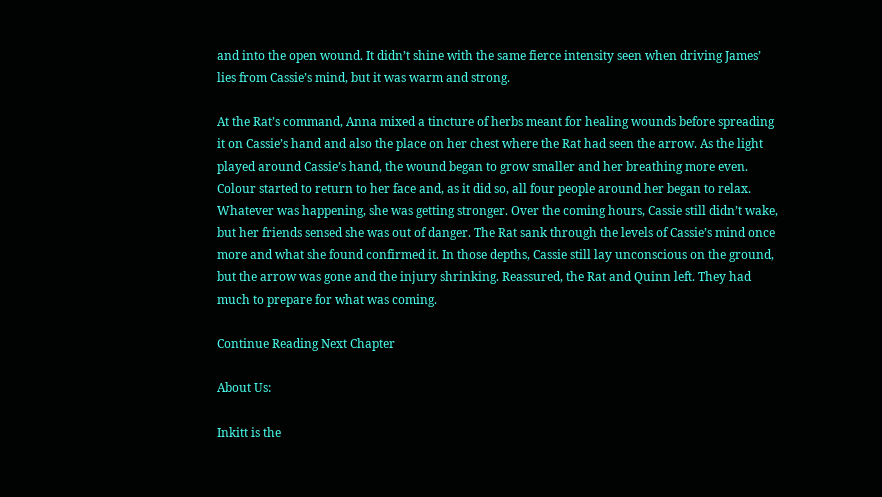and into the open wound. It didn’t shine with the same fierce intensity seen when driving James’ lies from Cassie’s mind, but it was warm and strong.

At the Rat’s command, Anna mixed a tincture of herbs meant for healing wounds before spreading it on Cassie’s hand and also the place on her chest where the Rat had seen the arrow. As the light played around Cassie’s hand, the wound began to grow smaller and her breathing more even. Colour started to return to her face and, as it did so, all four people around her began to relax. Whatever was happening, she was getting stronger. Over the coming hours, Cassie still didn’t wake, but her friends sensed she was out of danger. The Rat sank through the levels of Cassie’s mind once more and what she found confirmed it. In those depths, Cassie still lay unconscious on the ground, but the arrow was gone and the injury shrinking. Reassured, the Rat and Quinn left. They had much to prepare for what was coming.

Continue Reading Next Chapter

About Us:

Inkitt is the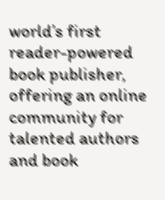world’s first reader-powered book publisher, offering an online community for talented authors and book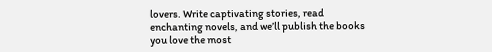lovers. Write captivating stories, read enchanting novels, and we’ll publish the books you love the most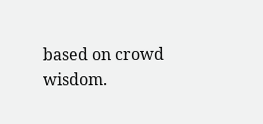based on crowd wisdom.